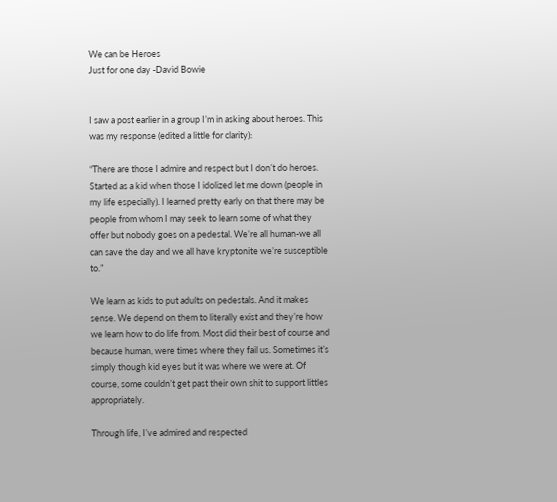We can be Heroes
Just for one day -David Bowie


I saw a post earlier in a group I’m in asking about heroes. This was my response (edited a little for clarity):

“There are those I admire and respect but I don’t do heroes. Started as a kid when those I idolized let me down (people in my life especially). I learned pretty early on that there may be people from whom I may seek to learn some of what they offer but nobody goes on a pedestal. We’re all human-we all can save the day and we all have kryptonite we’re susceptible to.”

We learn as kids to put adults on pedestals. And it makes sense. We depend on them to literally exist and they’re how we learn how to do life from. Most did their best of course and because human, were times where they fail us. Sometimes it’s simply though kid eyes but it was where we were at. Of course, some couldn’t get past their own shit to support littles appropriately.

Through life, I’ve admired and respected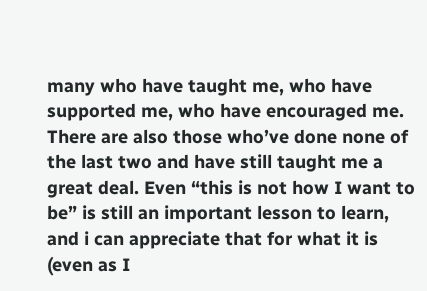many who have taught me, who have supported me, who have encouraged me. There are also those who’ve done none of the last two and have still taught me a great deal. Even “this is not how I want to be” is still an important lesson to learn, and i can appreciate that for what it is (even as I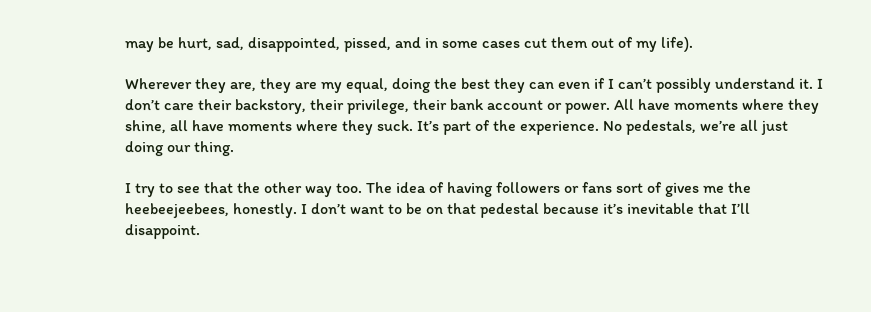may be hurt, sad, disappointed, pissed, and in some cases cut them out of my life).

Wherever they are, they are my equal, doing the best they can even if I can’t possibly understand it. I don’t care their backstory, their privilege, their bank account or power. All have moments where they shine, all have moments where they suck. It’s part of the experience. No pedestals, we’re all just doing our thing.

I try to see that the other way too. The idea of having followers or fans sort of gives me the heebeejeebees, honestly. I don’t want to be on that pedestal because it’s inevitable that I’ll disappoint.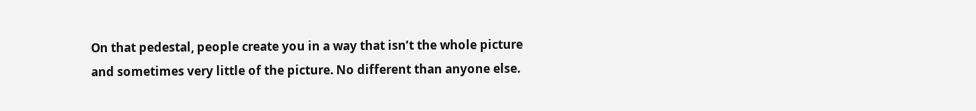On that pedestal, people create you in a way that isn’t the whole picture and sometimes very little of the picture. No different than anyone else.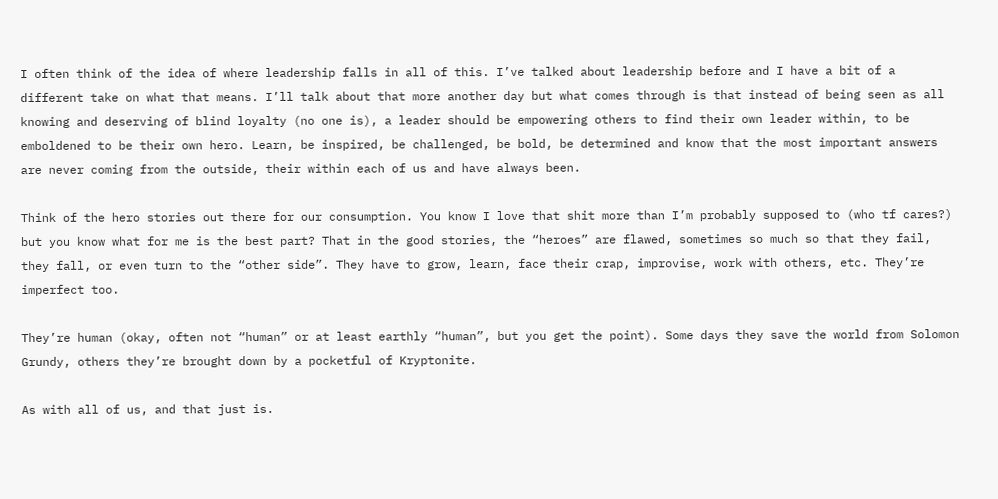I often think of the idea of where leadership falls in all of this. I’ve talked about leadership before and I have a bit of a different take on what that means. I’ll talk about that more another day but what comes through is that instead of being seen as all knowing and deserving of blind loyalty (no one is), a leader should be empowering others to find their own leader within, to be emboldened to be their own hero. Learn, be inspired, be challenged, be bold, be determined and know that the most important answers are never coming from the outside, their within each of us and have always been.

Think of the hero stories out there for our consumption. You know I love that shit more than I’m probably supposed to (who tf cares?) but you know what for me is the best part? That in the good stories, the “heroes” are flawed, sometimes so much so that they fail, they fall, or even turn to the “other side”. They have to grow, learn, face their crap, improvise, work with others, etc. They’re imperfect too.

They’re human (okay, often not “human” or at least earthly “human”, but you get the point). Some days they save the world from Solomon Grundy, others they’re brought down by a pocketful of Kryptonite.

As with all of us, and that just is.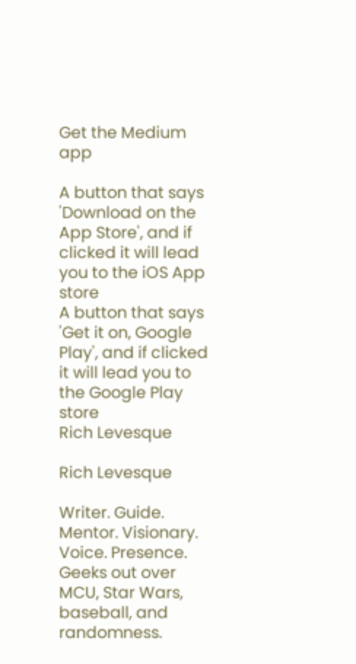Get the Medium app

A button that says 'Download on the App Store', and if clicked it will lead you to the iOS App store
A button that says 'Get it on, Google Play', and if clicked it will lead you to the Google Play store
Rich Levesque

Rich Levesque

Writer. Guide. Mentor. Visionary. Voice. Presence. Geeks out over MCU, Star Wars, baseball, and randomness.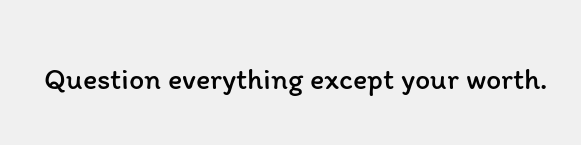Question everything except your worth.